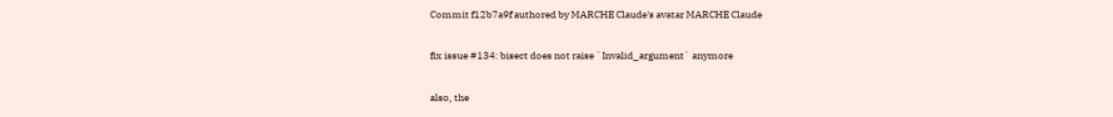Commit f12b7a9f authored by MARCHE Claude's avatar MARCHE Claude

fix issue #134: bisect does not raise `Invalid_argument` anymore

also, the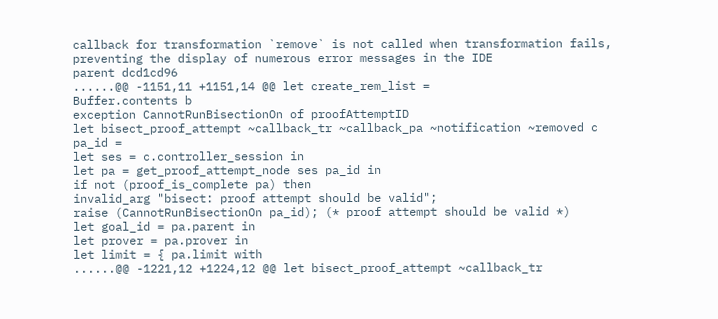callback for transformation `remove` is not called when transformation fails,
preventing the display of numerous error messages in the IDE
parent dcd1cd96
......@@ -1151,11 +1151,14 @@ let create_rem_list =
Buffer.contents b
exception CannotRunBisectionOn of proofAttemptID
let bisect_proof_attempt ~callback_tr ~callback_pa ~notification ~removed c pa_id =
let ses = c.controller_session in
let pa = get_proof_attempt_node ses pa_id in
if not (proof_is_complete pa) then
invalid_arg "bisect: proof attempt should be valid";
raise (CannotRunBisectionOn pa_id); (* proof attempt should be valid *)
let goal_id = pa.parent in
let prover = pa.prover in
let limit = { pa.limit with
......@@ -1221,12 +1224,12 @@ let bisect_proof_attempt ~callback_tr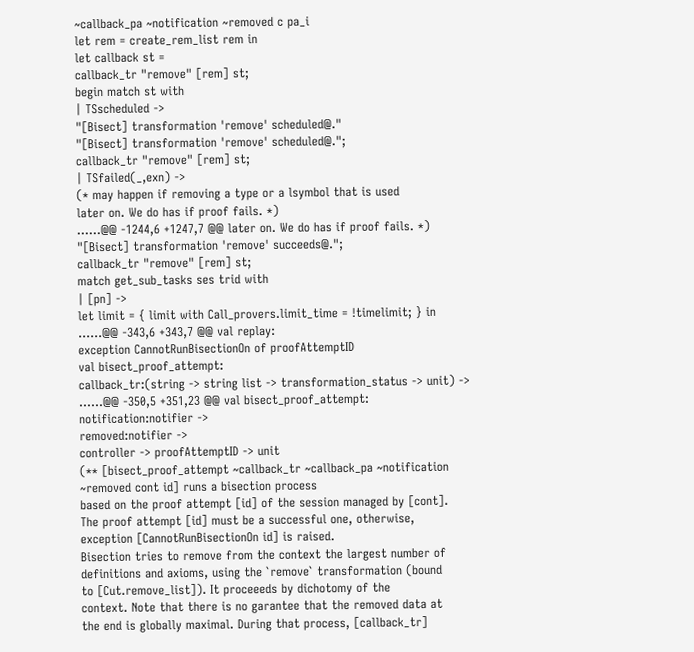~callback_pa ~notification ~removed c pa_i
let rem = create_rem_list rem in
let callback st =
callback_tr "remove" [rem] st;
begin match st with
| TSscheduled ->
"[Bisect] transformation 'remove' scheduled@."
"[Bisect] transformation 'remove' scheduled@.";
callback_tr "remove" [rem] st;
| TSfailed(_,exn) ->
(* may happen if removing a type or a lsymbol that is used
later on. We do has if proof fails. *)
......@@ -1244,6 +1247,7 @@ later on. We do has if proof fails. *)
"[Bisect] transformation 'remove' succeeds@.";
callback_tr "remove" [rem] st;
match get_sub_tasks ses trid with
| [pn] ->
let limit = { limit with Call_provers.limit_time = !timelimit; } in
......@@ -343,6 +343,7 @@ val replay:
exception CannotRunBisectionOn of proofAttemptID
val bisect_proof_attempt:
callback_tr:(string -> string list -> transformation_status -> unit) ->
......@@ -350,5 +351,23 @@ val bisect_proof_attempt:
notification:notifier ->
removed:notifier ->
controller -> proofAttemptID -> unit
(** [bisect_proof_attempt ~callback_tr ~callback_pa ~notification
~removed cont id] runs a bisection process
based on the proof attempt [id] of the session managed by [cont].
The proof attempt [id] must be a successful one, otherwise,
exception [CannotRunBisectionOn id] is raised.
Bisection tries to remove from the context the largest number of
definitions and axioms, using the `remove` transformation (bound
to [Cut.remove_list]). It proceeeds by dichotomy of the
context. Note that there is no garantee that the removed data at
the end is globally maximal. During that process, [callback_tr]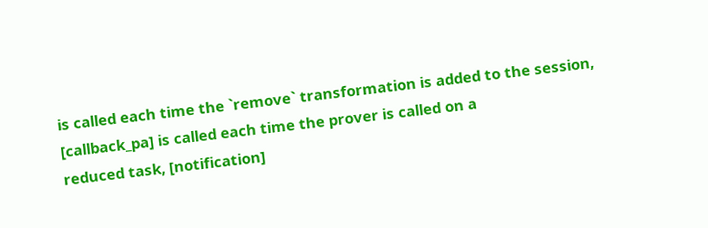is called each time the `remove` transformation is added to the session,
[callback_pa] is called each time the prover is called on a
reduced task, [notification]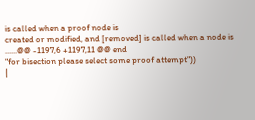is called when a proof node is
created or modified, and [removed] is called when a node is
......@@ -1197,6 +1197,11 @@ end
"for bisection please select some proof attempt"))
|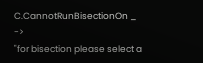C.CannotRunBisectionOn _ ->
"for bisection please select a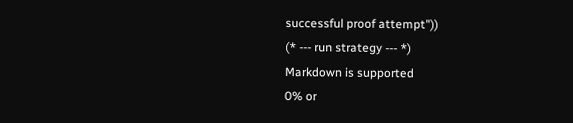successful proof attempt"))
(* --- run strategy --- *)
Markdown is supported
0% or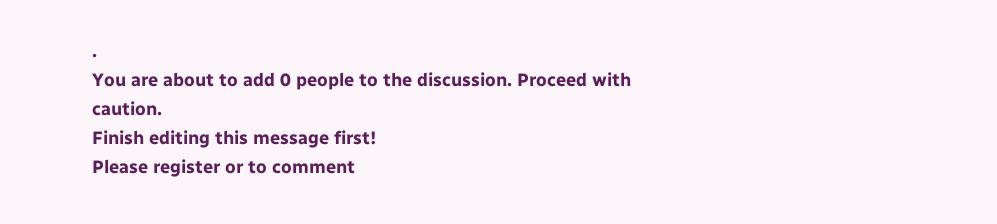.
You are about to add 0 people to the discussion. Proceed with caution.
Finish editing this message first!
Please register or to comment